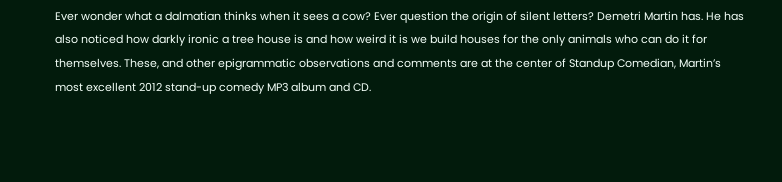Ever wonder what a dalmatian thinks when it sees a cow? Ever question the origin of silent letters? Demetri Martin has. He has also noticed how darkly ironic a tree house is and how weird it is we build houses for the only animals who can do it for themselves. These, and other epigrammatic observations and comments are at the center of Standup Comedian, Martin’s most excellent 2012 stand-up comedy MP3 album and CD.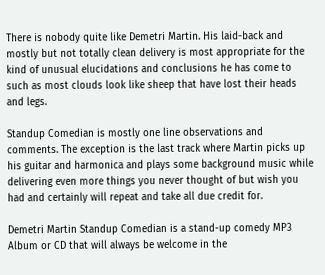There is nobody quite like Demetri Martin. His laid-back and mostly but not totally clean delivery is most appropriate for the kind of unusual elucidations and conclusions he has come to such as most clouds look like sheep that have lost their heads and legs.

Standup Comedian is mostly one line observations and comments. The exception is the last track where Martin picks up his guitar and harmonica and plays some background music while delivering even more things you never thought of but wish you had and certainly will repeat and take all due credit for.

Demetri Martin Standup Comedian is a stand-up comedy MP3 Album or CD that will always be welcome in the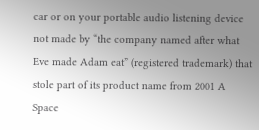car or on your portable audio listening device not made by “the company named after what Eve made Adam eat” (registered trademark) that stole part of its product name from 2001 A Space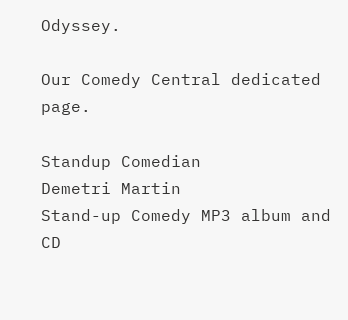Odyssey.

Our Comedy Central dedicated page.

Standup Comedian
Demetri Martin
Stand-up Comedy MP3 album and CD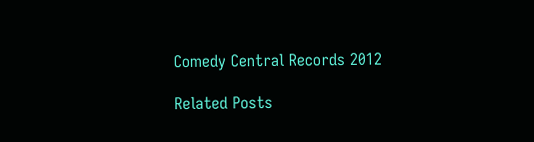Comedy Central Records 2012

Related Posts